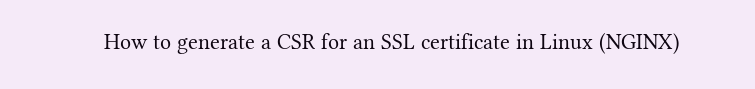How to generate a CSR for an SSL certificate in Linux (NGINX)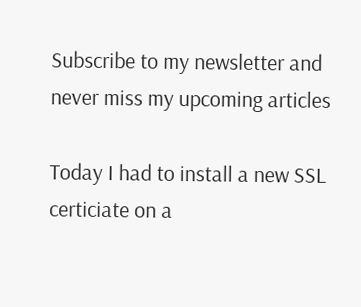Subscribe to my newsletter and never miss my upcoming articles

Today I had to install a new SSL certiciate on a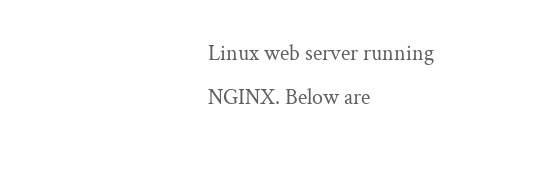Linux web server running NGINX. Below are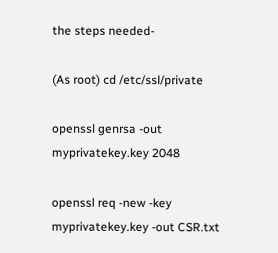the steps needed-

(As root) cd /etc/ssl/private

openssl genrsa -out myprivatekey.key 2048

openssl req -new -key myprivatekey.key -out CSR.txt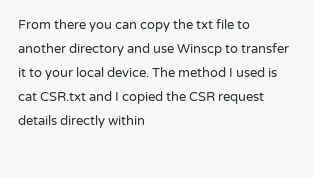From there you can copy the txt file to another directory and use Winscp to transfer it to your local device. The method I used is cat CSR.txt and I copied the CSR request details directly within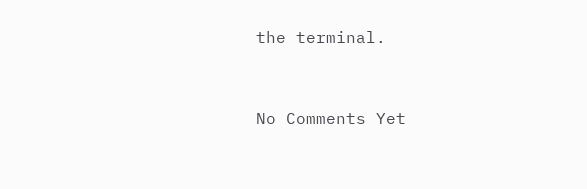the terminal.


No Comments Yet